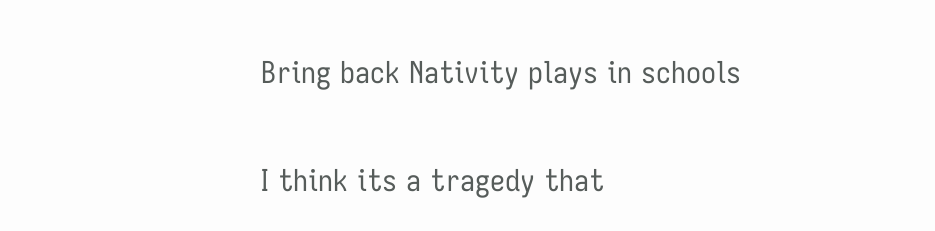Bring back Nativity plays in schools

I think its a tragedy that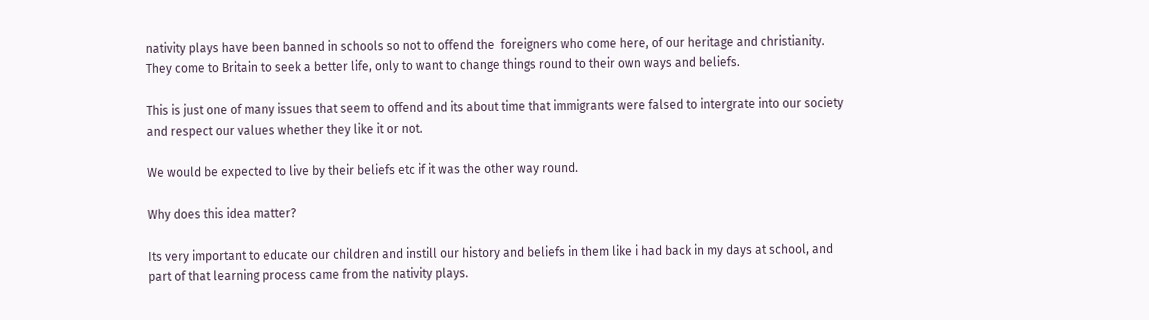nativity plays have been banned in schools so not to offend the  foreigners who come here, of our heritage and christianity. They come to Britain to seek a better life, only to want to change things round to their own ways and beliefs.

This is just one of many issues that seem to offend and its about time that immigrants were falsed to intergrate into our society and respect our values whether they like it or not.

We would be expected to live by their beliefs etc if it was the other way round.

Why does this idea matter?

Its very important to educate our children and instill our history and beliefs in them like i had back in my days at school, and part of that learning process came from the nativity plays.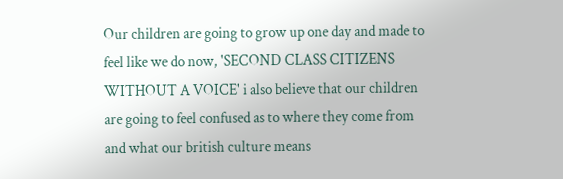Our children are going to grow up one day and made to feel like we do now, 'SECOND CLASS CITIZENS WITHOUT A VOICE' i also believe that our children are going to feel confused as to where they come from and what our british culture means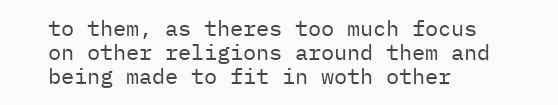to them, as theres too much focus on other religions around them and being made to fit in woth other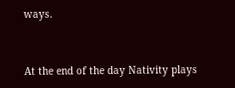ways.


At the end of the day Nativity plays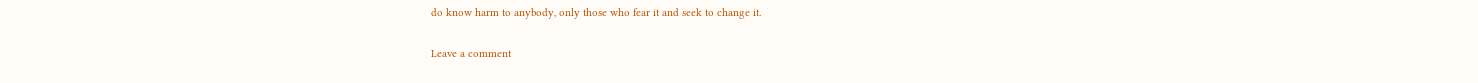do know harm to anybody, only those who fear it and seek to change it.

Leave a comment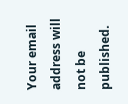Your email address will not be published.